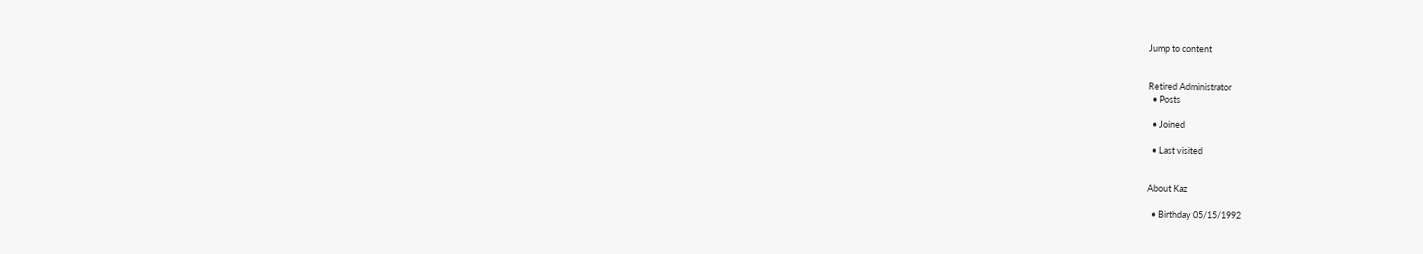Jump to content


Retired Administrator
  • Posts

  • Joined

  • Last visited


About Kaz

  • Birthday 05/15/1992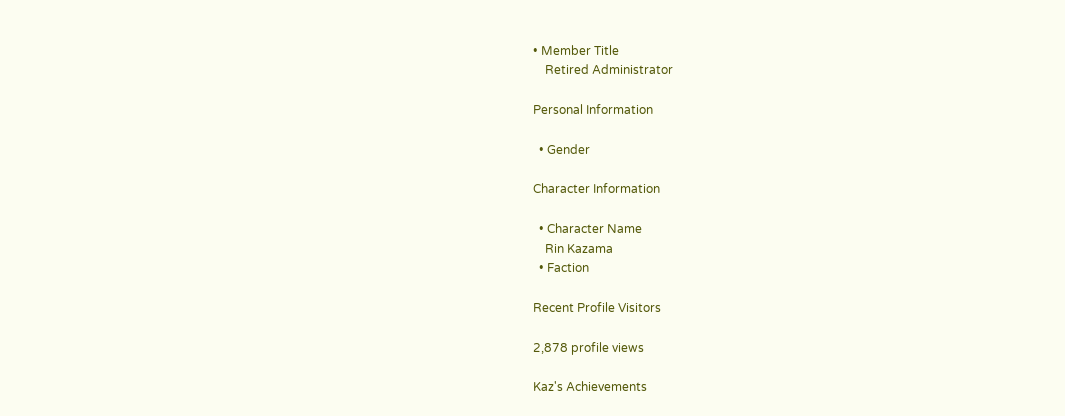• Member Title
    Retired Administrator

Personal Information

  • Gender

Character Information

  • Character Name
    Rin Kazama
  • Faction

Recent Profile Visitors

2,878 profile views

Kaz's Achievements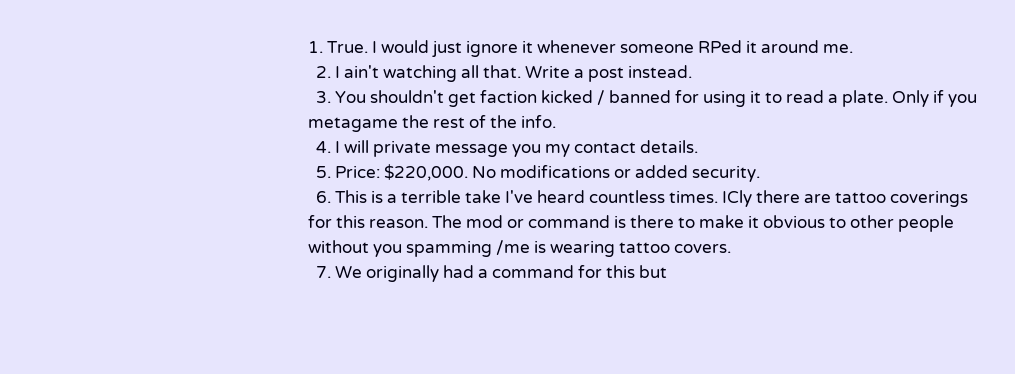1. True. I would just ignore it whenever someone RPed it around me.
  2. I ain't watching all that. Write a post instead.
  3. You shouldn't get faction kicked / banned for using it to read a plate. Only if you metagame the rest of the info.
  4. I will private message you my contact details.
  5. Price: $220,000. No modifications or added security.
  6. This is a terrible take I've heard countless times. ICly there are tattoo coverings for this reason. The mod or command is there to make it obvious to other people without you spamming /me is wearing tattoo covers.
  7. We originally had a command for this but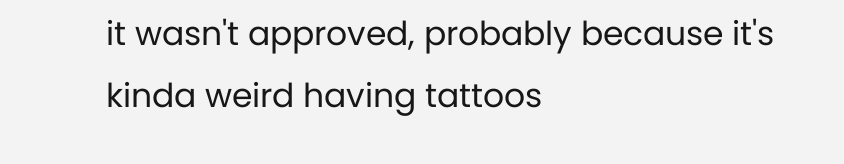it wasn't approved, probably because it's kinda weird having tattoos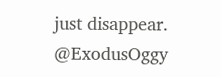just disappear. @ExodusOggy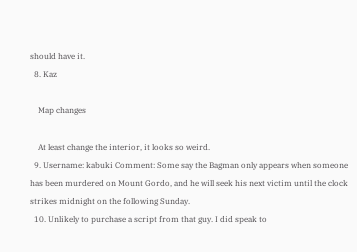should have it.
  8. Kaz

    Map changes

    At least change the interior, it looks so weird.
  9. Username: kabuki Comment: Some say the Bagman only appears when someone has been murdered on Mount Gordo, and he will seek his next victim until the clock strikes midnight on the following Sunday.
  10. Unlikely to purchase a script from that guy. I did speak to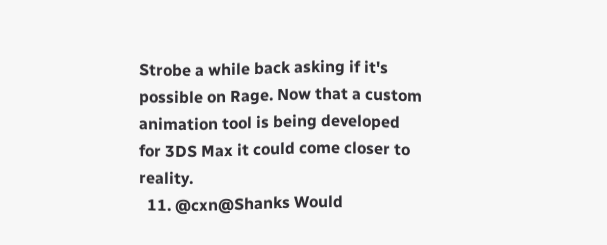Strobe a while back asking if it's possible on Rage. Now that a custom animation tool is being developed for 3DS Max it could come closer to reality.
  11. @cxn@Shanks Would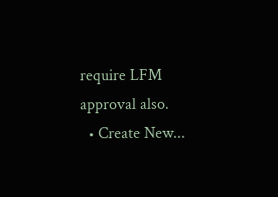require LFM approval also.
  • Create New...